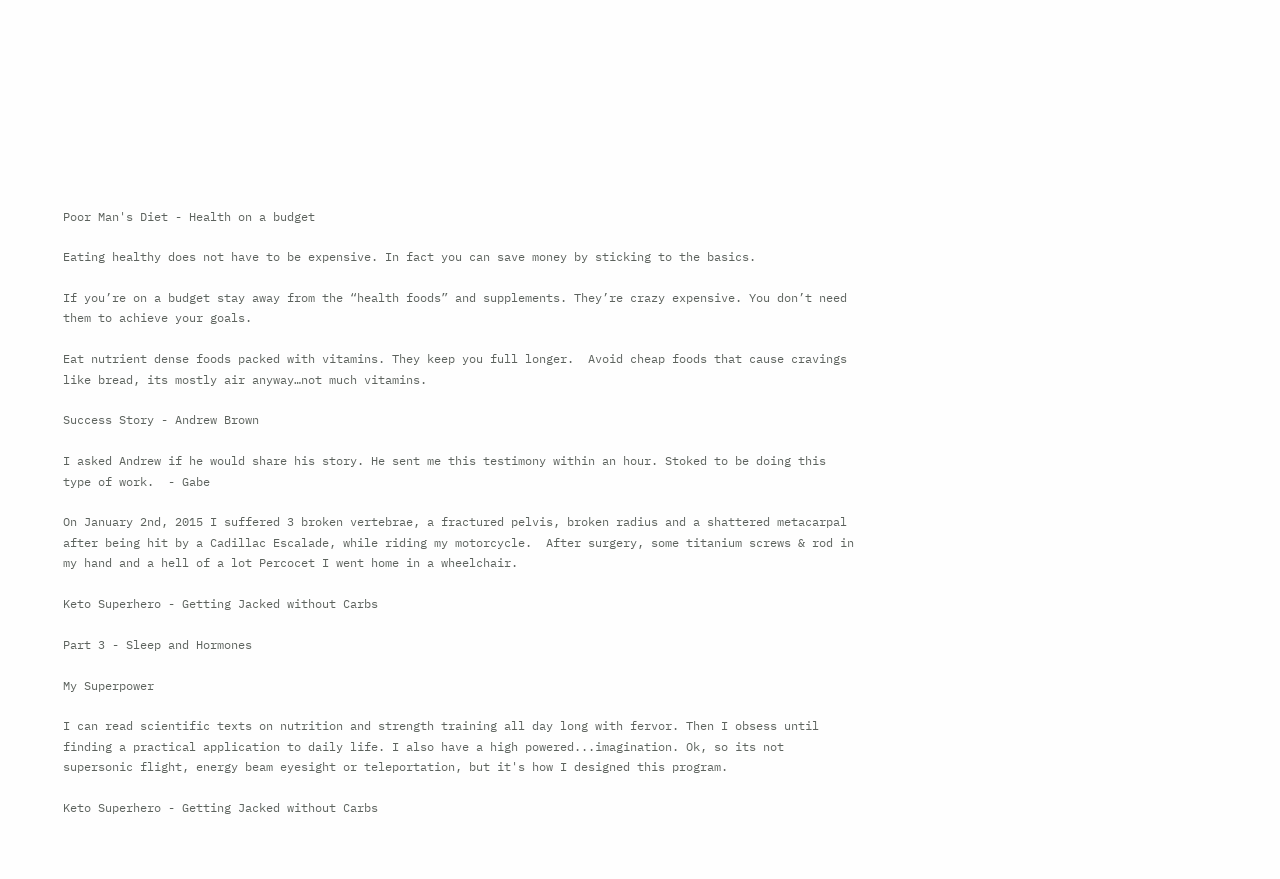Poor Man's Diet - Health on a budget

Eating healthy does not have to be expensive. In fact you can save money by sticking to the basics.

If you’re on a budget stay away from the “health foods” and supplements. They’re crazy expensive. You don’t need them to achieve your goals.

Eat nutrient dense foods packed with vitamins. They keep you full longer.  Avoid cheap foods that cause cravings like bread, its mostly air anyway…not much vitamins.

Success Story - Andrew Brown

I asked Andrew if he would share his story. He sent me this testimony within an hour. Stoked to be doing this type of work.  - Gabe

On January 2nd, 2015 I suffered 3 broken vertebrae, a fractured pelvis, broken radius and a shattered metacarpal after being hit by a Cadillac Escalade, while riding my motorcycle.  After surgery, some titanium screws & rod in my hand and a hell of a lot Percocet I went home in a wheelchair.

Keto Superhero - Getting Jacked without Carbs

Part 3 - Sleep and Hormones

My Superpower

I can read scientific texts on nutrition and strength training all day long with fervor. Then I obsess until finding a practical application to daily life. I also have a high powered...imagination. Ok, so its not supersonic flight, energy beam eyesight or teleportation, but it's how I designed this program.

Keto Superhero - Getting Jacked without Carbs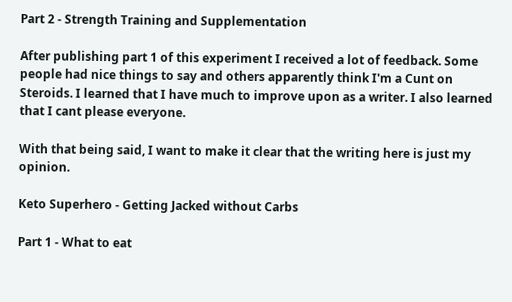Part 2 - Strength Training and Supplementation

After publishing part 1 of this experiment I received a lot of feedback. Some people had nice things to say and others apparently think I'm a Cunt on Steroids. I learned that I have much to improve upon as a writer. I also learned that I cant please everyone.

With that being said, I want to make it clear that the writing here is just my opinion.

Keto Superhero - Getting Jacked without Carbs

Part 1 - What to eat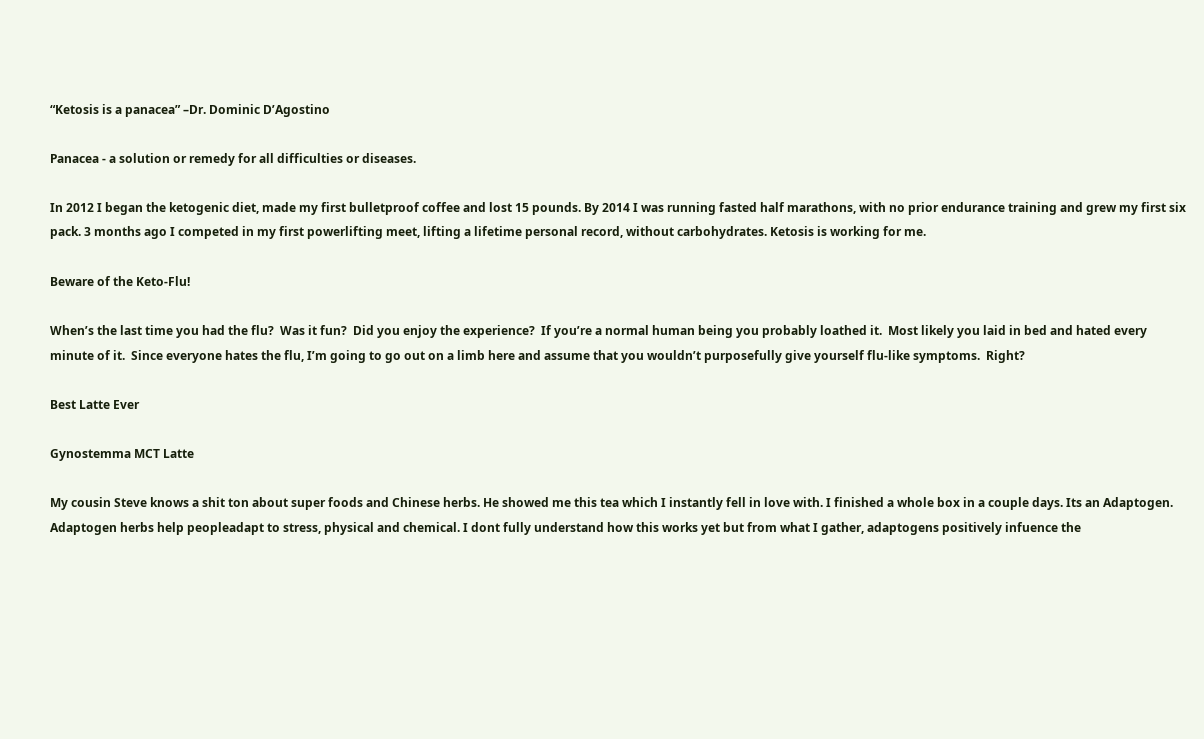“Ketosis is a panacea” –Dr. Dominic D’Agostino

Panacea - a solution or remedy for all difficulties or diseases.

In 2012 I began the ketogenic diet, made my first bulletproof coffee and lost 15 pounds. By 2014 I was running fasted half marathons, with no prior endurance training and grew my first six pack. 3 months ago I competed in my first powerlifting meet, lifting a lifetime personal record, without carbohydrates. Ketosis is working for me.

Beware of the Keto-Flu!

When’s the last time you had the flu?  Was it fun?  Did you enjoy the experience?  If you’re a normal human being you probably loathed it.  Most likely you laid in bed and hated every minute of it.  Since everyone hates the flu, I’m going to go out on a limb here and assume that you wouldn’t purposefully give yourself flu-like symptoms.  Right?

Best Latte Ever

Gynostemma MCT Latte

My cousin Steve knows a shit ton about super foods and Chinese herbs. He showed me this tea which I instantly fell in love with. I finished a whole box in a couple days. Its an Adaptogen. Adaptogen herbs help peopleadapt to stress, physical and chemical. I dont fully understand how this works yet but from what I gather, adaptogens positively infuence the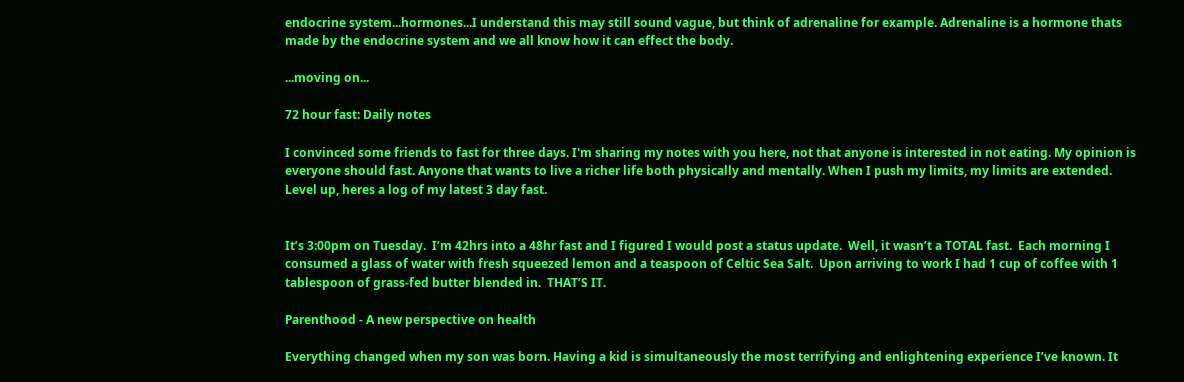endocrine system...hormones...I understand this may still sound vague, but think of adrenaline for example. Adrenaline is a hormone thats made by the endocrine system and we all know how it can effect the body.

...moving on...

72 hour fast: Daily notes

I convinced some friends to fast for three days. I'm sharing my notes with you here, not that anyone is interested in not eating. My opinion is everyone should fast. Anyone that wants to live a richer life both physically and mentally. When I push my limits, my limits are extended. Level up, heres a log of my latest 3 day fast.


It’s 3:00pm on Tuesday.  I’m 42hrs into a 48hr fast and I figured I would post a status update.  Well, it wasn’t a TOTAL fast.  Each morning I consumed a glass of water with fresh squeezed lemon and a teaspoon of Celtic Sea Salt.  Upon arriving to work I had 1 cup of coffee with 1 tablespoon of grass-fed butter blended in.  THAT’S IT.

Parenthood - A new perspective on health

Everything changed when my son was born. Having a kid is simultaneously the most terrifying and enlightening experience I’ve known. It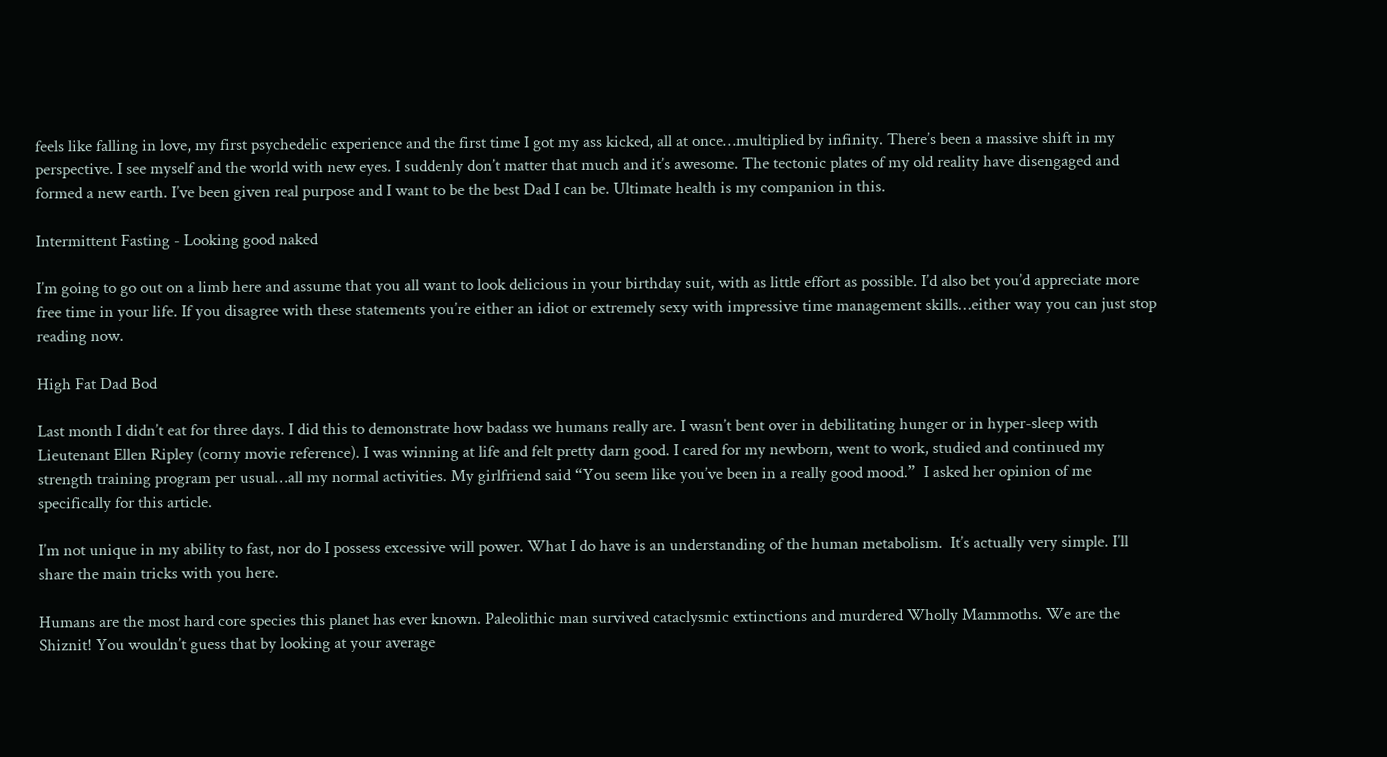feels like falling in love, my first psychedelic experience and the first time I got my ass kicked, all at once…multiplied by infinity. There’s been a massive shift in my perspective. I see myself and the world with new eyes. I suddenly don’t matter that much and it’s awesome. The tectonic plates of my old reality have disengaged and formed a new earth. I’ve been given real purpose and I want to be the best Dad I can be. Ultimate health is my companion in this.

Intermittent Fasting - Looking good naked

I’m going to go out on a limb here and assume that you all want to look delicious in your birthday suit, with as little effort as possible. I’d also bet you’d appreciate more free time in your life. If you disagree with these statements you’re either an idiot or extremely sexy with impressive time management skills…either way you can just stop reading now.

High Fat Dad Bod

Last month I didn’t eat for three days. I did this to demonstrate how badass we humans really are. I wasn’t bent over in debilitating hunger or in hyper-sleep with Lieutenant Ellen Ripley (corny movie reference). I was winning at life and felt pretty darn good. I cared for my newborn, went to work, studied and continued my strength training program per usual…all my normal activities. My girlfriend said “You seem like you’ve been in a really good mood.”  I asked her opinion of me specifically for this article.

I’m not unique in my ability to fast, nor do I possess excessive will power. What I do have is an understanding of the human metabolism.  It’s actually very simple. I’ll share the main tricks with you here.

Humans are the most hard core species this planet has ever known. Paleolithic man survived cataclysmic extinctions and murdered Wholly Mammoths. We are the Shiznit! You wouldn’t guess that by looking at your average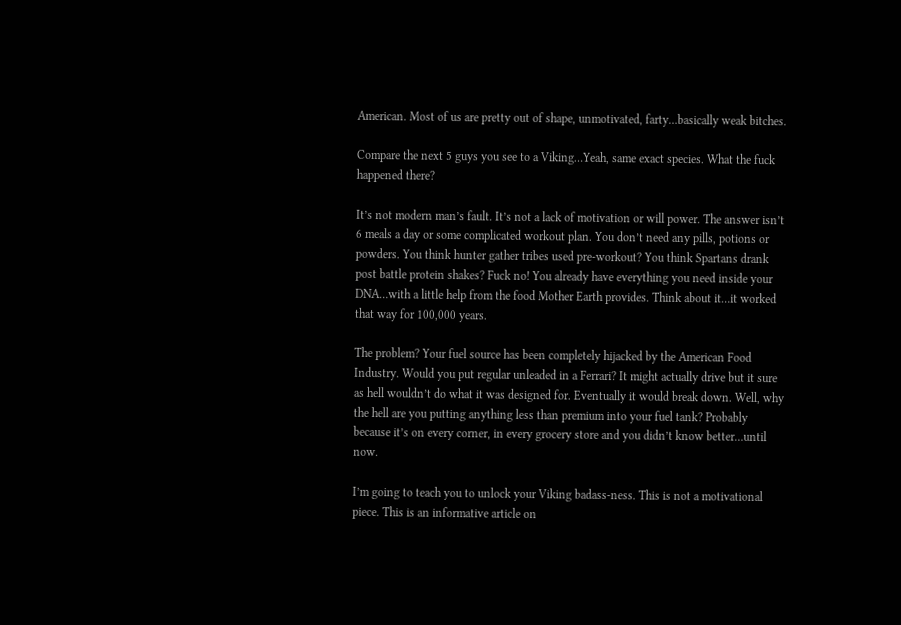American. Most of us are pretty out of shape, unmotivated, farty…basically weak bitches.

Compare the next 5 guys you see to a Viking…Yeah, same exact species. What the fuck happened there?

It’s not modern man’s fault. It’s not a lack of motivation or will power. The answer isn’t 6 meals a day or some complicated workout plan. You don’t need any pills, potions or powders. You think hunter gather tribes used pre-workout? You think Spartans drank post battle protein shakes? Fuck no! You already have everything you need inside your DNA…with a little help from the food Mother Earth provides. Think about it…it worked that way for 100,000 years.

The problem? Your fuel source has been completely hijacked by the American Food Industry. Would you put regular unleaded in a Ferrari? It might actually drive but it sure as hell wouldn’t do what it was designed for. Eventually it would break down. Well, why the hell are you putting anything less than premium into your fuel tank? Probably because it’s on every corner, in every grocery store and you didn’t know better…until now.

I’m going to teach you to unlock your Viking badass-ness. This is not a motivational piece. This is an informative article on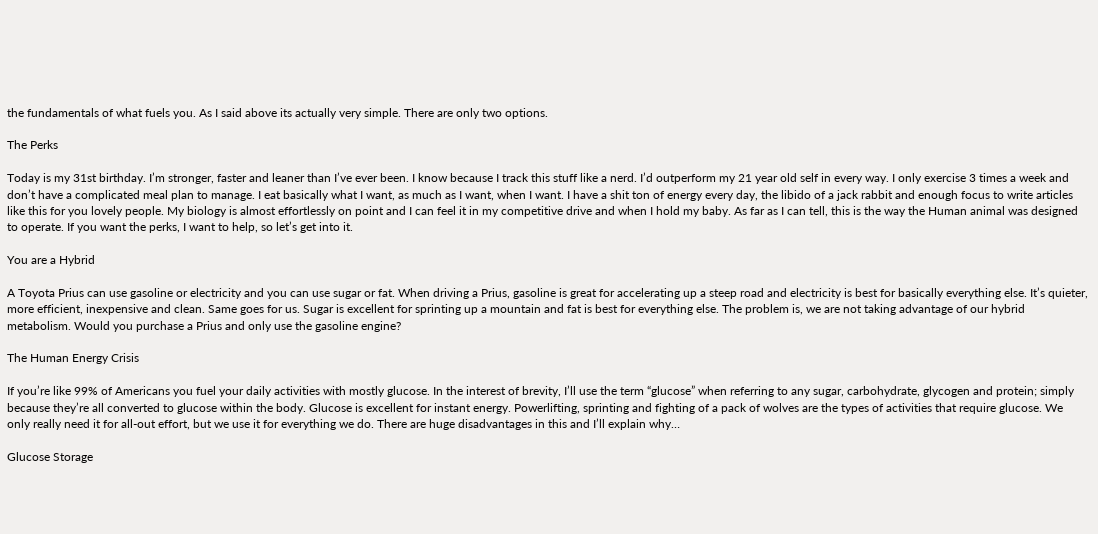the fundamentals of what fuels you. As I said above its actually very simple. There are only two options.

The Perks

Today is my 31st birthday. I’m stronger, faster and leaner than I’ve ever been. I know because I track this stuff like a nerd. I’d outperform my 21 year old self in every way. I only exercise 3 times a week and don’t have a complicated meal plan to manage. I eat basically what I want, as much as I want, when I want. I have a shit ton of energy every day, the libido of a jack rabbit and enough focus to write articles like this for you lovely people. My biology is almost effortlessly on point and I can feel it in my competitive drive and when I hold my baby. As far as I can tell, this is the way the Human animal was designed to operate. If you want the perks, I want to help, so let’s get into it.

You are a Hybrid

A Toyota Prius can use gasoline or electricity and you can use sugar or fat. When driving a Prius, gasoline is great for accelerating up a steep road and electricity is best for basically everything else. It’s quieter, more efficient, inexpensive and clean. Same goes for us. Sugar is excellent for sprinting up a mountain and fat is best for everything else. The problem is, we are not taking advantage of our hybrid metabolism. Would you purchase a Prius and only use the gasoline engine?

The Human Energy Crisis

If you’re like 99% of Americans you fuel your daily activities with mostly glucose. In the interest of brevity, I’ll use the term “glucose” when referring to any sugar, carbohydrate, glycogen and protein; simply because they’re all converted to glucose within the body. Glucose is excellent for instant energy. Powerlifting, sprinting and fighting of a pack of wolves are the types of activities that require glucose. We only really need it for all-out effort, but we use it for everything we do. There are huge disadvantages in this and I’ll explain why…

Glucose Storage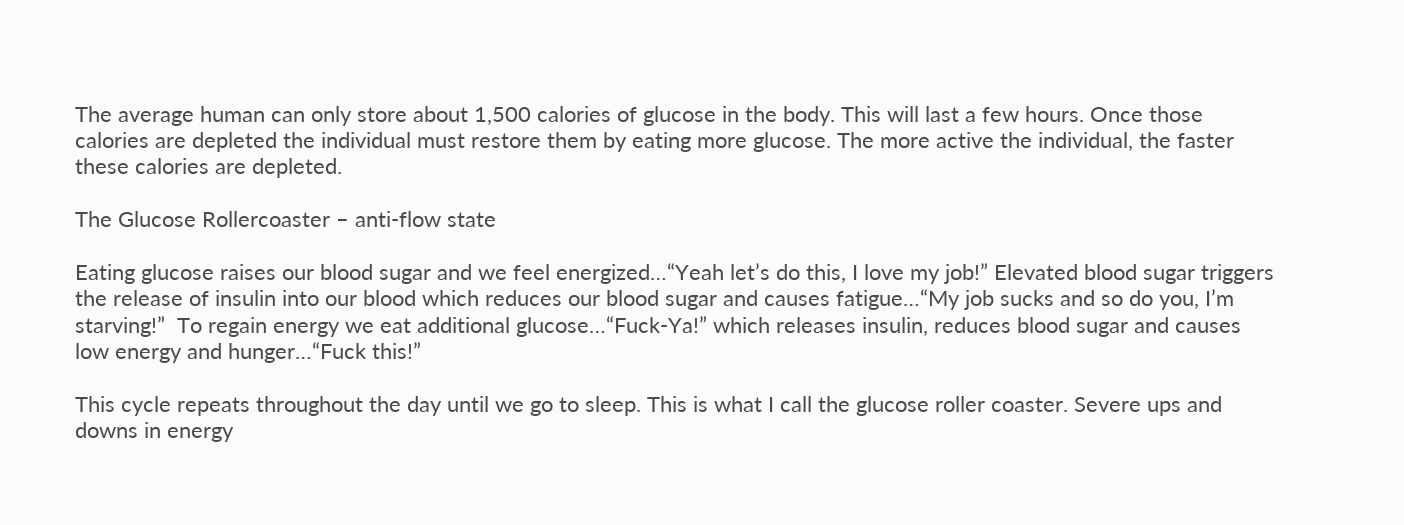The average human can only store about 1,500 calories of glucose in the body. This will last a few hours. Once those calories are depleted the individual must restore them by eating more glucose. The more active the individual, the faster these calories are depleted.

The Glucose Rollercoaster – anti-flow state

Eating glucose raises our blood sugar and we feel energized…“Yeah let’s do this, I love my job!” Elevated blood sugar triggers the release of insulin into our blood which reduces our blood sugar and causes fatigue…“My job sucks and so do you, I’m starving!”  To regain energy we eat additional glucose…“Fuck-Ya!” which releases insulin, reduces blood sugar and causes low energy and hunger…“Fuck this!”

This cycle repeats throughout the day until we go to sleep. This is what I call the glucose roller coaster. Severe ups and downs in energy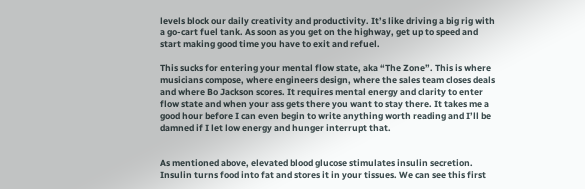levels block our daily creativity and productivity. It’s like driving a big rig with a go-cart fuel tank. As soon as you get on the highway, get up to speed and start making good time you have to exit and refuel.

This sucks for entering your mental flow state, aka “The Zone”. This is where musicians compose, where engineers design, where the sales team closes deals and where Bo Jackson scores. It requires mental energy and clarity to enter flow state and when your ass gets there you want to stay there. It takes me a good hour before I can even begin to write anything worth reading and I’ll be damned if I let low energy and hunger interrupt that.


As mentioned above, elevated blood glucose stimulates insulin secretion. Insulin turns food into fat and stores it in your tissues. We can see this first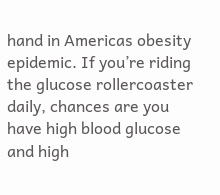hand in Americas obesity epidemic. If you’re riding the glucose rollercoaster daily, chances are you have high blood glucose and high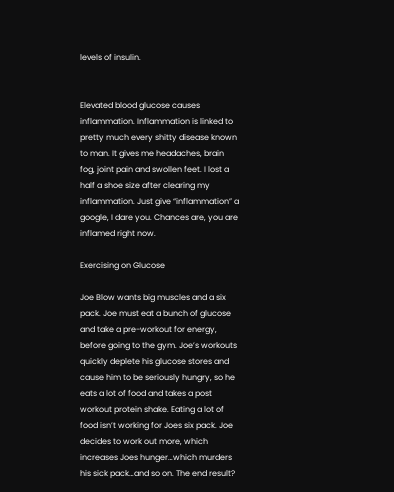levels of insulin.


Elevated blood glucose causes inflammation. Inflammation is linked to pretty much every shitty disease known to man. It gives me headaches, brain fog, joint pain and swollen feet. I lost a half a shoe size after clearing my inflammation. Just give “inflammation” a google, I dare you. Chances are, you are inflamed right now.

Exercising on Glucose

Joe Blow wants big muscles and a six pack. Joe must eat a bunch of glucose and take a pre-workout for energy, before going to the gym. Joe’s workouts quickly deplete his glucose stores and cause him to be seriously hungry, so he eats a lot of food and takes a post workout protein shake. Eating a lot of food isn’t working for Joes six pack. Joe decides to work out more, which increases Joes hunger…which murders his sick pack…and so on. The end result?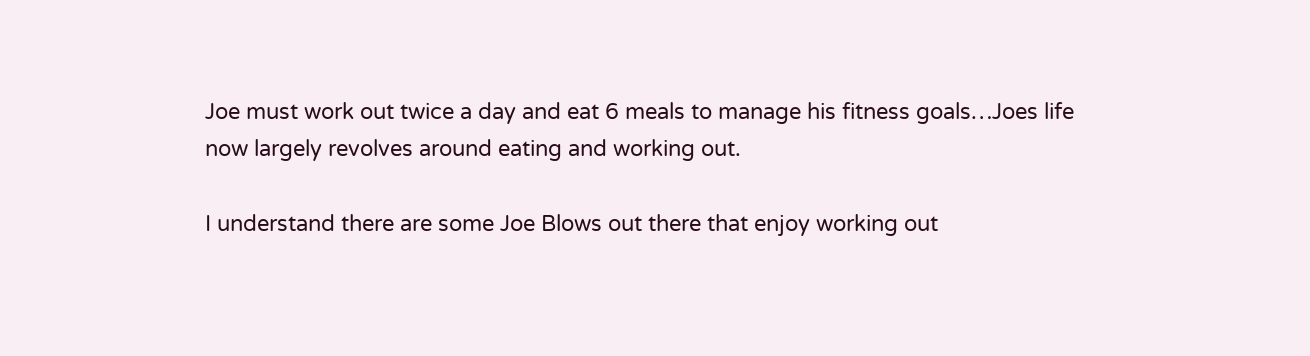Joe must work out twice a day and eat 6 meals to manage his fitness goals…Joes life now largely revolves around eating and working out.

I understand there are some Joe Blows out there that enjoy working out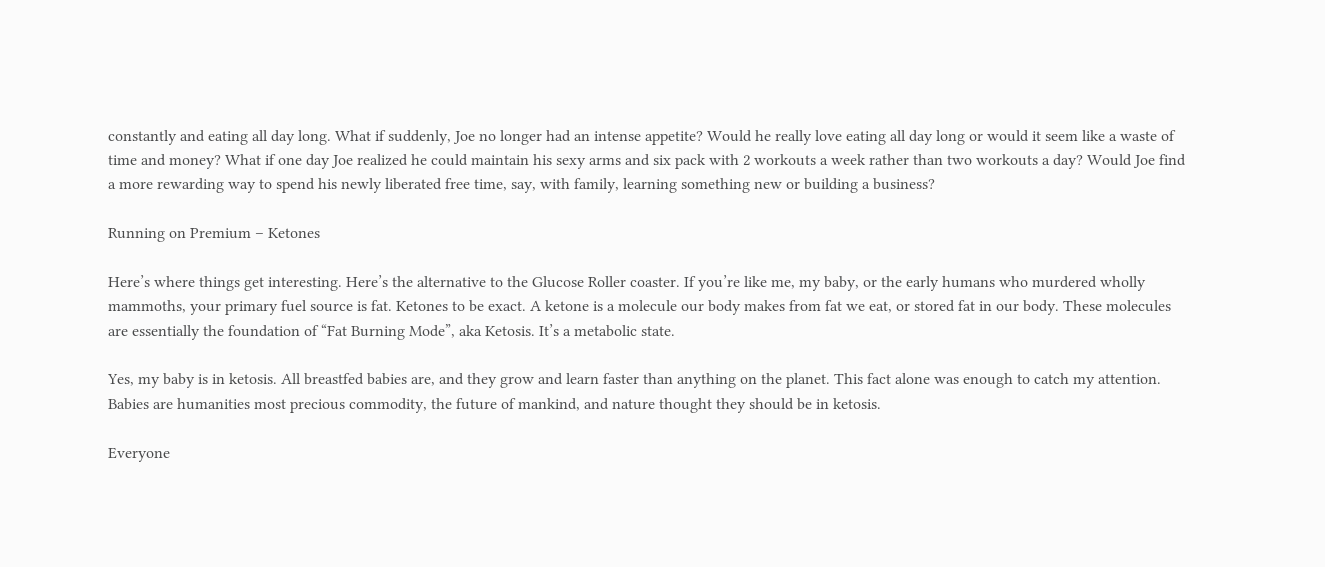constantly and eating all day long. What if suddenly, Joe no longer had an intense appetite? Would he really love eating all day long or would it seem like a waste of time and money? What if one day Joe realized he could maintain his sexy arms and six pack with 2 workouts a week rather than two workouts a day? Would Joe find a more rewarding way to spend his newly liberated free time, say, with family, learning something new or building a business?

Running on Premium – Ketones

Here’s where things get interesting. Here’s the alternative to the Glucose Roller coaster. If you’re like me, my baby, or the early humans who murdered wholly mammoths, your primary fuel source is fat. Ketones to be exact. A ketone is a molecule our body makes from fat we eat, or stored fat in our body. These molecules are essentially the foundation of “Fat Burning Mode”, aka Ketosis. It’s a metabolic state.

Yes, my baby is in ketosis. All breastfed babies are, and they grow and learn faster than anything on the planet. This fact alone was enough to catch my attention. Babies are humanities most precious commodity, the future of mankind, and nature thought they should be in ketosis.

Everyone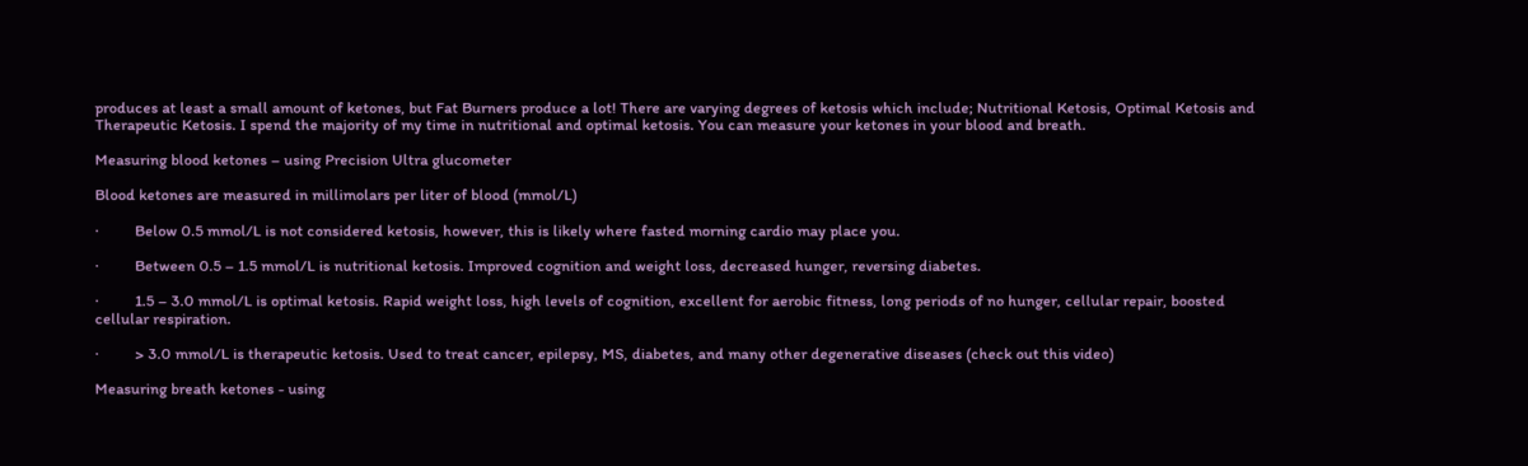produces at least a small amount of ketones, but Fat Burners produce a lot! There are varying degrees of ketosis which include; Nutritional Ketosis, Optimal Ketosis and Therapeutic Ketosis. I spend the majority of my time in nutritional and optimal ketosis. You can measure your ketones in your blood and breath.

Measuring blood ketones – using Precision Ultra glucometer

Blood ketones are measured in millimolars per liter of blood (mmol/L)

·         Below 0.5 mmol/L is not considered ketosis, however, this is likely where fasted morning cardio may place you.

·         Between 0.5 – 1.5 mmol/L is nutritional ketosis. Improved cognition and weight loss, decreased hunger, reversing diabetes.

·         1.5 – 3.0 mmol/L is optimal ketosis. Rapid weight loss, high levels of cognition, excellent for aerobic fitness, long periods of no hunger, cellular repair, boosted cellular respiration.

·         > 3.0 mmol/L is therapeutic ketosis. Used to treat cancer, epilepsy, MS, diabetes, and many other degenerative diseases (check out this video)

Measuring breath ketones - using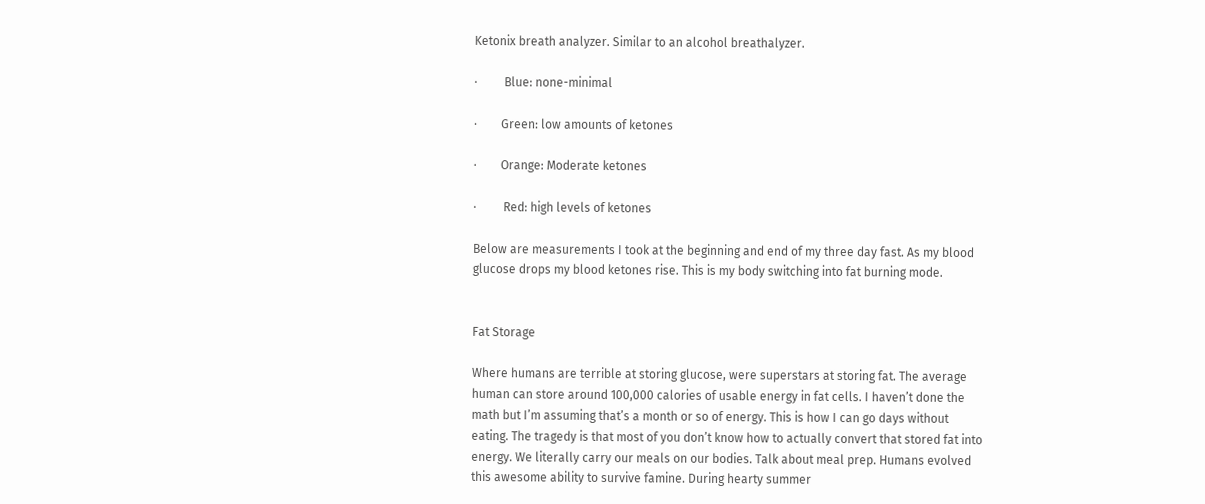Ketonix breath analyzer. Similar to an alcohol breathalyzer.

·         Blue: none-minimal

·        Green: low amounts of ketones

·        Orange: Moderate ketones

·         Red: high levels of ketones

Below are measurements I took at the beginning and end of my three day fast. As my blood glucose drops my blood ketones rise. This is my body switching into fat burning mode.


Fat Storage

Where humans are terrible at storing glucose, were superstars at storing fat. The average human can store around 100,000 calories of usable energy in fat cells. I haven’t done the math but I’m assuming that’s a month or so of energy. This is how I can go days without eating. The tragedy is that most of you don’t know how to actually convert that stored fat into energy. We literally carry our meals on our bodies. Talk about meal prep. Humans evolved this awesome ability to survive famine. During hearty summer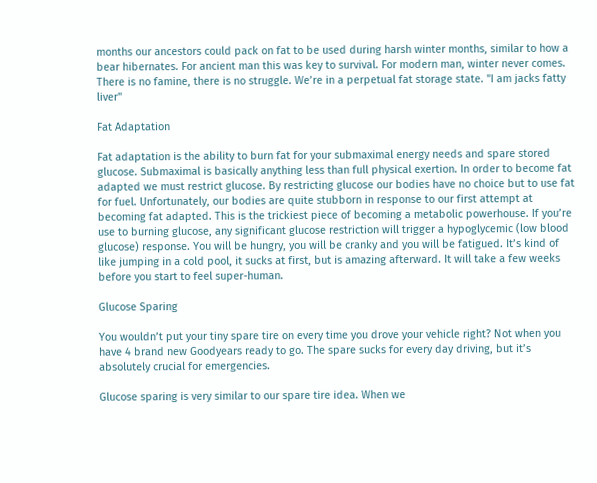months our ancestors could pack on fat to be used during harsh winter months, similar to how a bear hibernates. For ancient man this was key to survival. For modern man, winter never comes. There is no famine, there is no struggle. We’re in a perpetual fat storage state. "I am jacks fatty liver"

Fat Adaptation

Fat adaptation is the ability to burn fat for your submaximal energy needs and spare stored glucose. Submaximal is basically anything less than full physical exertion. In order to become fat adapted we must restrict glucose. By restricting glucose our bodies have no choice but to use fat for fuel. Unfortunately, our bodies are quite stubborn in response to our first attempt at becoming fat adapted. This is the trickiest piece of becoming a metabolic powerhouse. If you’re use to burning glucose, any significant glucose restriction will trigger a hypoglycemic (low blood glucose) response. You will be hungry, you will be cranky and you will be fatigued. It’s kind of like jumping in a cold pool, it sucks at first, but is amazing afterward. It will take a few weeks before you start to feel super-human.

Glucose Sparing

You wouldn’t put your tiny spare tire on every time you drove your vehicle right? Not when you have 4 brand new Goodyears ready to go. The spare sucks for every day driving, but it’s absolutely crucial for emergencies.

Glucose sparing is very similar to our spare tire idea. When we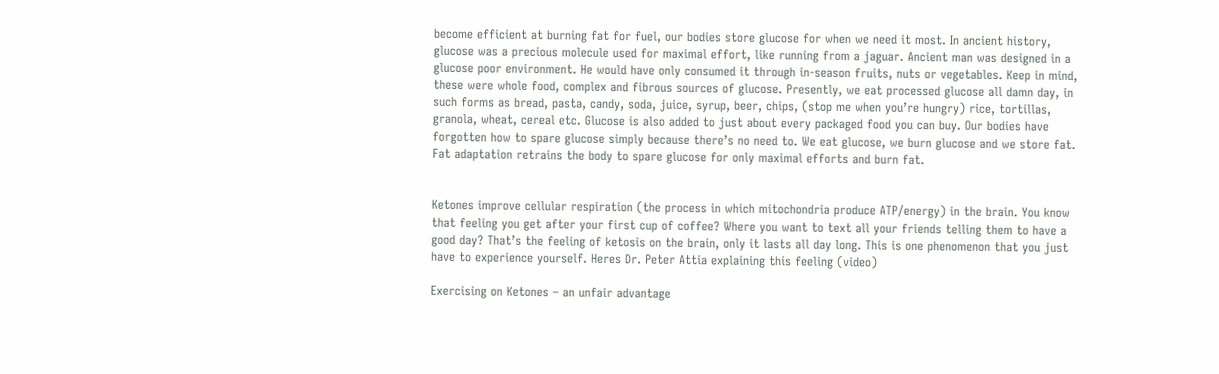become efficient at burning fat for fuel, our bodies store glucose for when we need it most. In ancient history, glucose was a precious molecule used for maximal effort, like running from a jaguar. Ancient man was designed in a glucose poor environment. He would have only consumed it through in-season fruits, nuts or vegetables. Keep in mind, these were whole food, complex and fibrous sources of glucose. Presently, we eat processed glucose all damn day, in such forms as bread, pasta, candy, soda, juice, syrup, beer, chips, (stop me when you’re hungry) rice, tortillas, granola, wheat, cereal etc. Glucose is also added to just about every packaged food you can buy. Our bodies have forgotten how to spare glucose simply because there’s no need to. We eat glucose, we burn glucose and we store fat. Fat adaptation retrains the body to spare glucose for only maximal efforts and burn fat.


Ketones improve cellular respiration (the process in which mitochondria produce ATP/energy) in the brain. You know that feeling you get after your first cup of coffee? Where you want to text all your friends telling them to have a good day? That’s the feeling of ketosis on the brain, only it lasts all day long. This is one phenomenon that you just have to experience yourself. Heres Dr. Peter Attia explaining this feeling (video)

Exercising on Ketones – an unfair advantage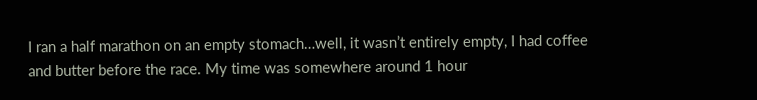I ran a half marathon on an empty stomach…well, it wasn’t entirely empty, I had coffee and butter before the race. My time was somewhere around 1 hour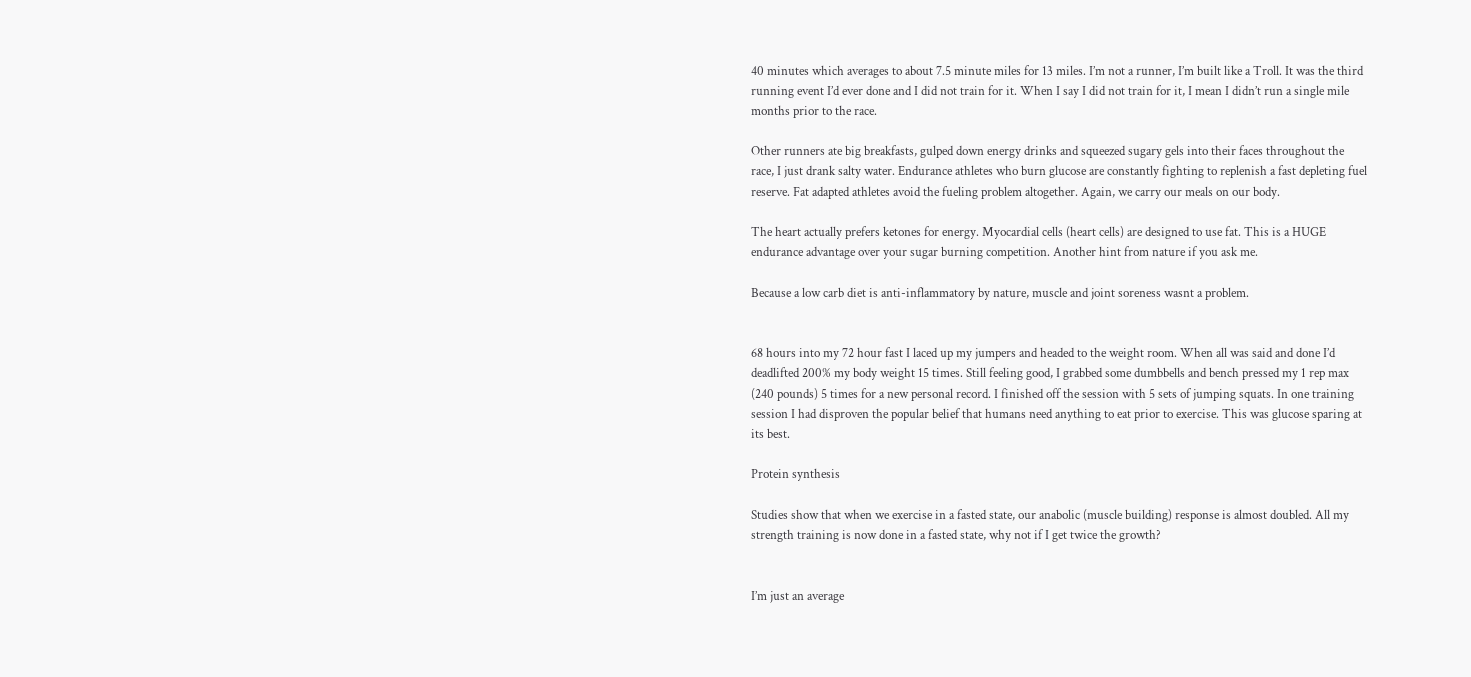40 minutes which averages to about 7.5 minute miles for 13 miles. I’m not a runner, I’m built like a Troll. It was the third running event I’d ever done and I did not train for it. When I say I did not train for it, I mean I didn’t run a single mile months prior to the race.

Other runners ate big breakfasts, gulped down energy drinks and squeezed sugary gels into their faces throughout the race, I just drank salty water. Endurance athletes who burn glucose are constantly fighting to replenish a fast depleting fuel reserve. Fat adapted athletes avoid the fueling problem altogether. Again, we carry our meals on our body.

The heart actually prefers ketones for energy. Myocardial cells (heart cells) are designed to use fat. This is a HUGE endurance advantage over your sugar burning competition. Another hint from nature if you ask me.

Because a low carb diet is anti-inflammatory by nature, muscle and joint soreness wasnt a problem.


68 hours into my 72 hour fast I laced up my jumpers and headed to the weight room. When all was said and done I’d deadlifted 200% my body weight 15 times. Still feeling good, I grabbed some dumbbells and bench pressed my 1 rep max (240 pounds) 5 times for a new personal record. I finished off the session with 5 sets of jumping squats. In one training session I had disproven the popular belief that humans need anything to eat prior to exercise. This was glucose sparing at its best.

Protein synthesis

Studies show that when we exercise in a fasted state, our anabolic (muscle building) response is almost doubled. All my strength training is now done in a fasted state, why not if I get twice the growth?


I’m just an average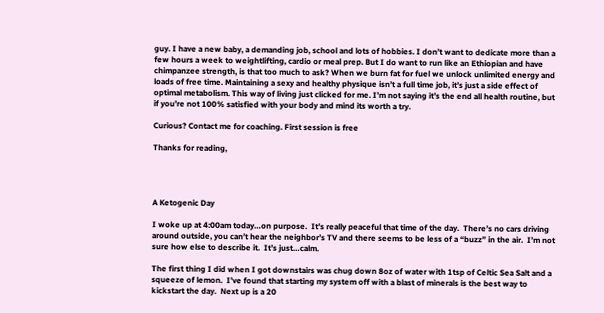guy. I have a new baby, a demanding job, school and lots of hobbies. I don’t want to dedicate more than a few hours a week to weightlifting, cardio or meal prep. But I do want to run like an Ethiopian and have chimpanzee strength, is that too much to ask? When we burn fat for fuel we unlock unlimited energy and loads of free time. Maintaining a sexy and healthy physique isn’t a full time job, it’s just a side effect of optimal metabolism. This way of living just clicked for me. I’m not saying it’s the end all health routine, but if you’re not 100% satisfied with your body and mind its worth a try.

Curious? Contact me for coaching. First session is free

Thanks for reading,




A Ketogenic Day

I woke up at 4:00am today…on purpose.  It’s really peaceful that time of the day.  There’s no cars driving around outside, you can’t hear the neighbor’s TV and there seems to be less of a “buzz” in the air.  I’m not sure how else to describe it.  It’s just…calm.

The first thing I did when I got downstairs was chug down 8oz of water with 1tsp of Celtic Sea Salt and a squeeze of lemon.  I’ve found that starting my system off with a blast of minerals is the best way to kickstart the day.  Next up is a 20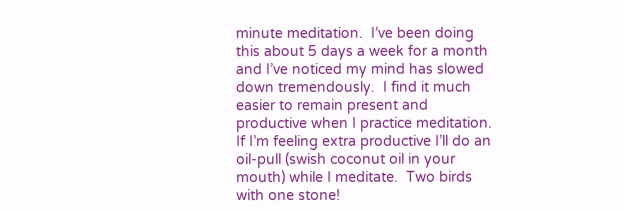minute meditation.  I’ve been doing this about 5 days a week for a month and I’ve noticed my mind has slowed down tremendously.  I find it much easier to remain present and productive when I practice meditation.  If I’m feeling extra productive I’ll do an oil-pull (swish coconut oil in your mouth) while I meditate.  Two birds with one stone!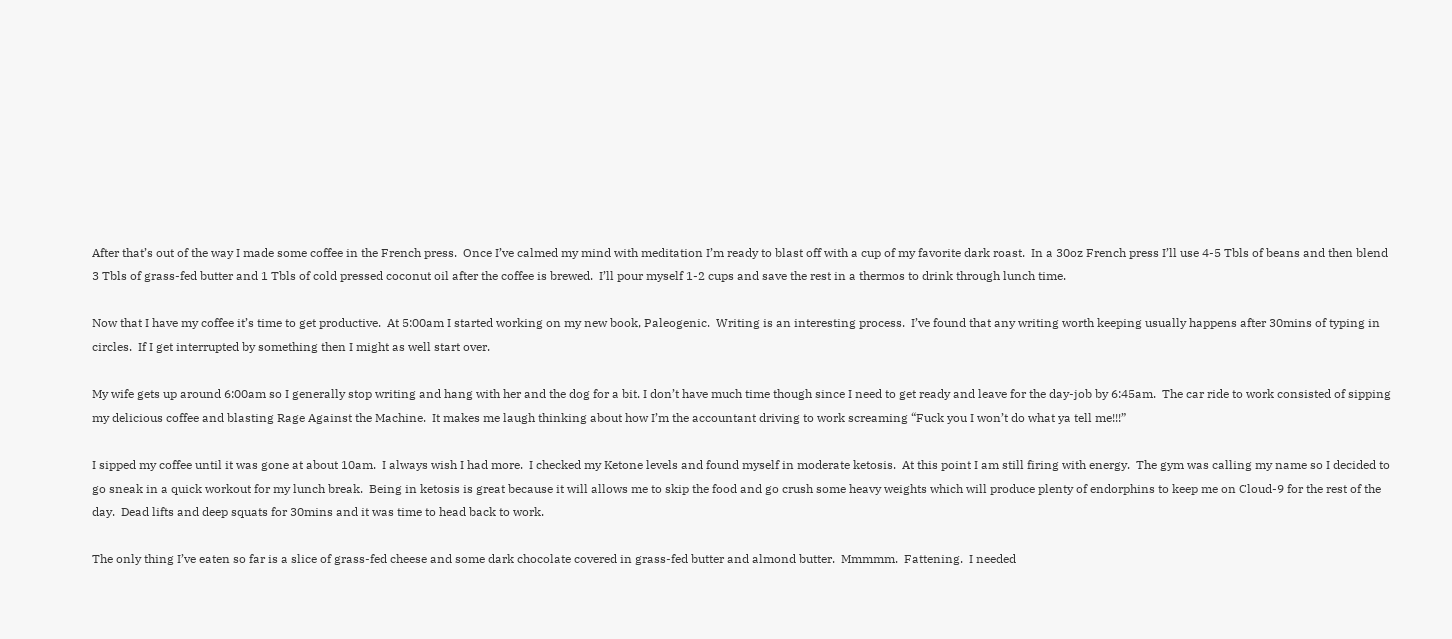After that’s out of the way I made some coffee in the French press.  Once I’ve calmed my mind with meditation I’m ready to blast off with a cup of my favorite dark roast.  In a 30oz French press I’ll use 4-5 Tbls of beans and then blend 3 Tbls of grass-fed butter and 1 Tbls of cold pressed coconut oil after the coffee is brewed.  I’ll pour myself 1-2 cups and save the rest in a thermos to drink through lunch time.

Now that I have my coffee it’s time to get productive.  At 5:00am I started working on my new book, Paleogenic.  Writing is an interesting process.  I’ve found that any writing worth keeping usually happens after 30mins of typing in circles.  If I get interrupted by something then I might as well start over.

My wife gets up around 6:00am so I generally stop writing and hang with her and the dog for a bit. I don’t have much time though since I need to get ready and leave for the day-job by 6:45am.  The car ride to work consisted of sipping my delicious coffee and blasting Rage Against the Machine.  It makes me laugh thinking about how I’m the accountant driving to work screaming “Fuck you I won’t do what ya tell me!!!”

I sipped my coffee until it was gone at about 10am.  I always wish I had more.  I checked my Ketone levels and found myself in moderate ketosis.  At this point I am still firing with energy.  The gym was calling my name so I decided to go sneak in a quick workout for my lunch break.  Being in ketosis is great because it will allows me to skip the food and go crush some heavy weights which will produce plenty of endorphins to keep me on Cloud-9 for the rest of the day.  Dead lifts and deep squats for 30mins and it was time to head back to work.

The only thing I’ve eaten so far is a slice of grass-fed cheese and some dark chocolate covered in grass-fed butter and almond butter.  Mmmmm.  Fattening.  I needed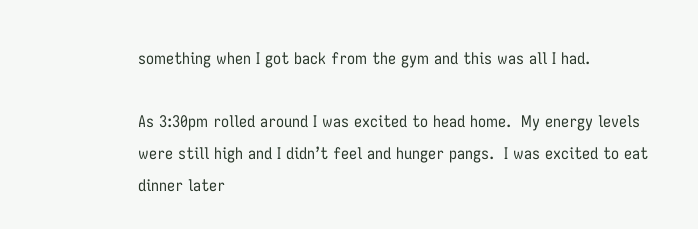something when I got back from the gym and this was all I had.

As 3:30pm rolled around I was excited to head home.  My energy levels were still high and I didn’t feel and hunger pangs.  I was excited to eat dinner later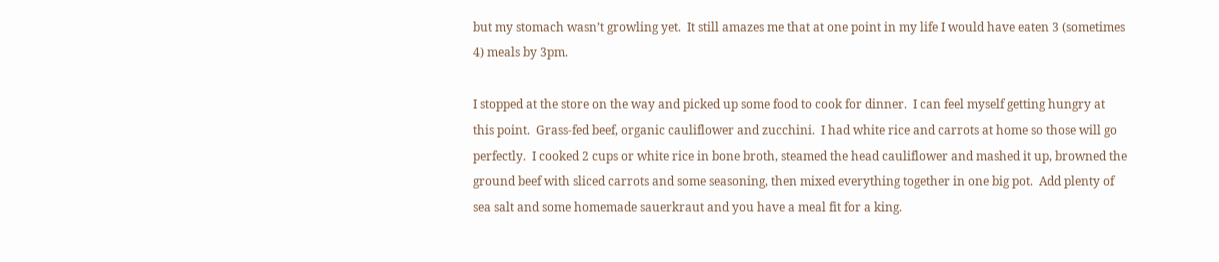but my stomach wasn’t growling yet.  It still amazes me that at one point in my life I would have eaten 3 (sometimes 4) meals by 3pm.

I stopped at the store on the way and picked up some food to cook for dinner.  I can feel myself getting hungry at this point.  Grass-fed beef, organic cauliflower and zucchini.  I had white rice and carrots at home so those will go perfectly.  I cooked 2 cups or white rice in bone broth, steamed the head cauliflower and mashed it up, browned the ground beef with sliced carrots and some seasoning, then mixed everything together in one big pot.  Add plenty of sea salt and some homemade sauerkraut and you have a meal fit for a king.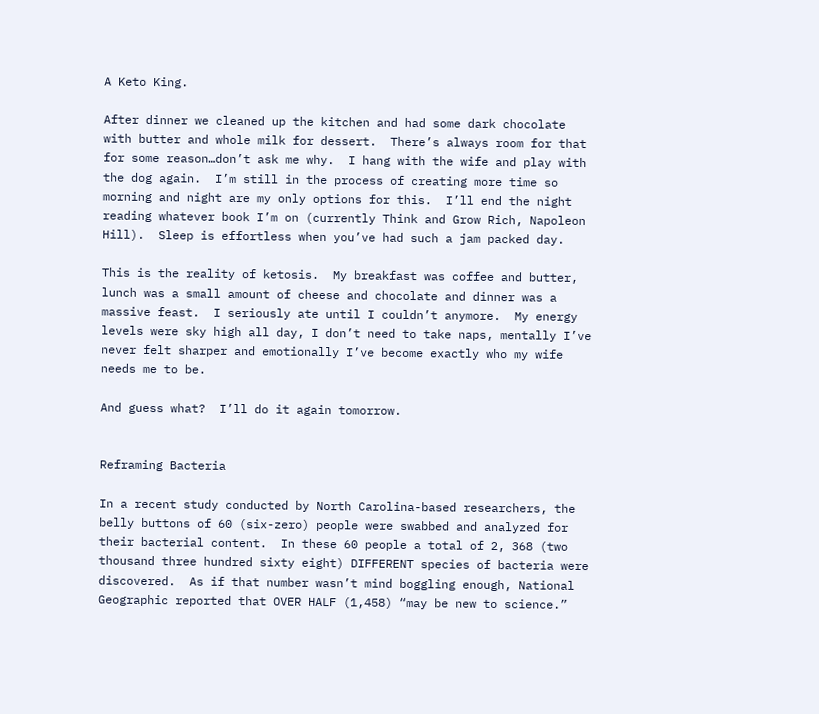A Keto King.

After dinner we cleaned up the kitchen and had some dark chocolate with butter and whole milk for dessert.  There’s always room for that for some reason…don’t ask me why.  I hang with the wife and play with the dog again.  I’m still in the process of creating more time so morning and night are my only options for this.  I’ll end the night reading whatever book I’m on (currently Think and Grow Rich, Napoleon Hill).  Sleep is effortless when you’ve had such a jam packed day.

This is the reality of ketosis.  My breakfast was coffee and butter, lunch was a small amount of cheese and chocolate and dinner was a massive feast.  I seriously ate until I couldn’t anymore.  My energy levels were sky high all day, I don’t need to take naps, mentally I’ve never felt sharper and emotionally I’ve become exactly who my wife needs me to be.

And guess what?  I’ll do it again tomorrow.


Reframing Bacteria

In a recent study conducted by North Carolina-based researchers, the belly buttons of 60 (six-zero) people were swabbed and analyzed for their bacterial content.  In these 60 people a total of 2, 368 (two thousand three hundred sixty eight) DIFFERENT species of bacteria were discovered.  As if that number wasn’t mind boggling enough, National Geographic reported that OVER HALF (1,458) “may be new to science.”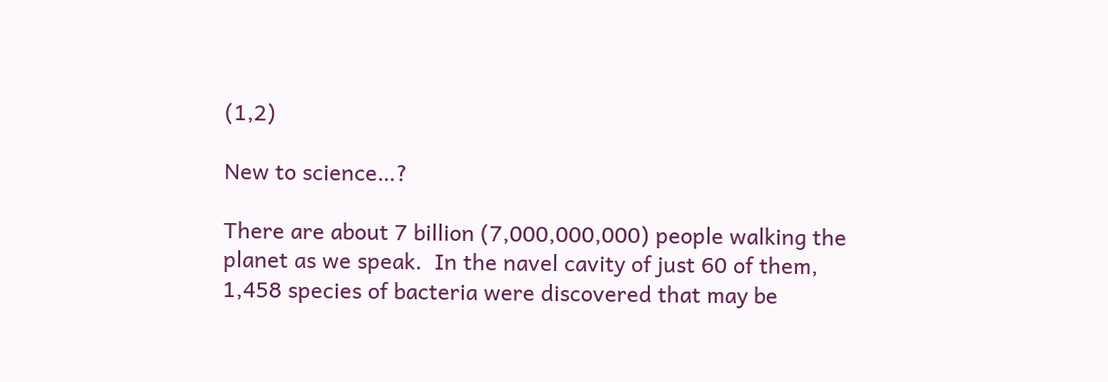(1,2)

New to science…?

There are about 7 billion (7,000,000,000) people walking the planet as we speak.  In the navel cavity of just 60 of them, 1,458 species of bacteria were discovered that may be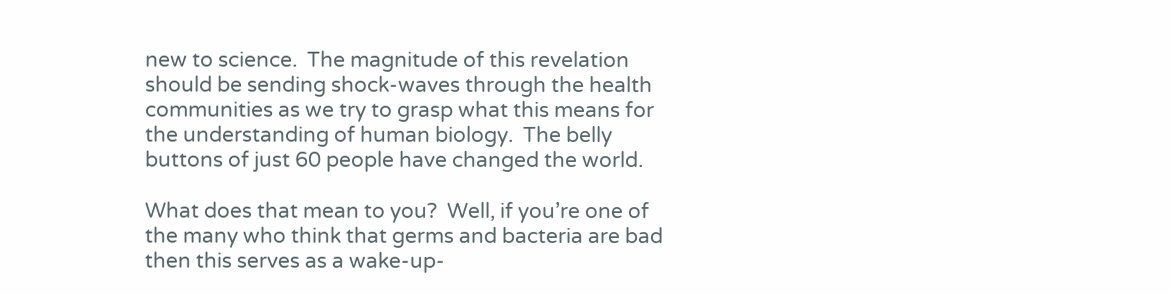new to science.  The magnitude of this revelation should be sending shock-waves through the health communities as we try to grasp what this means for the understanding of human biology.  The belly buttons of just 60 people have changed the world.

What does that mean to you?  Well, if you’re one of the many who think that germs and bacteria are bad then this serves as a wake-up-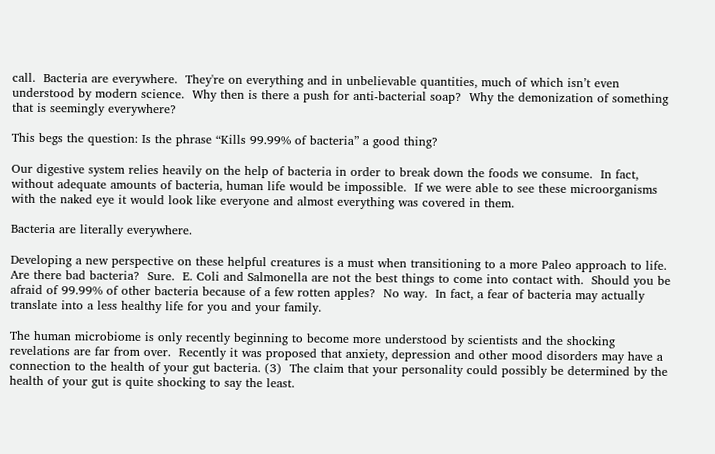call.  Bacteria are everywhere.  They're on everything and in unbelievable quantities, much of which isn’t even understood by modern science.  Why then is there a push for anti-bacterial soap?  Why the demonization of something that is seemingly everywhere?

This begs the question: Is the phrase “Kills 99.99% of bacteria” a good thing?

Our digestive system relies heavily on the help of bacteria in order to break down the foods we consume.  In fact, without adequate amounts of bacteria, human life would be impossible.  If we were able to see these microorganisms with the naked eye it would look like everyone and almost everything was covered in them.

Bacteria are literally everywhere.

Developing a new perspective on these helpful creatures is a must when transitioning to a more Paleo approach to life.  Are there bad bacteria?  Sure.  E. Coli and Salmonella are not the best things to come into contact with.  Should you be afraid of 99.99% of other bacteria because of a few rotten apples?  No way.  In fact, a fear of bacteria may actually translate into a less healthy life for you and your family.

The human microbiome is only recently beginning to become more understood by scientists and the shocking revelations are far from over.  Recently it was proposed that anxiety, depression and other mood disorders may have a connection to the health of your gut bacteria. (3)  The claim that your personality could possibly be determined by the health of your gut is quite shocking to say the least.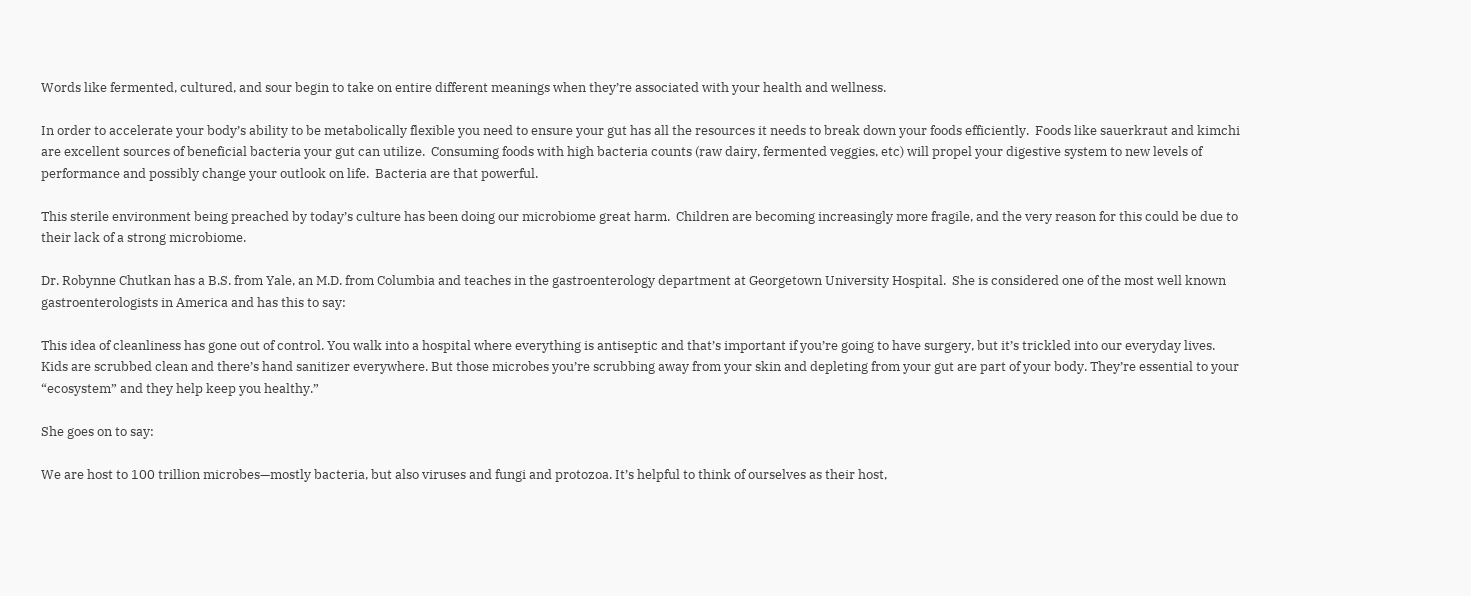Words like fermented, cultured, and sour begin to take on entire different meanings when they’re associated with your health and wellness.

In order to accelerate your body’s ability to be metabolically flexible you need to ensure your gut has all the resources it needs to break down your foods efficiently.  Foods like sauerkraut and kimchi are excellent sources of beneficial bacteria your gut can utilize.  Consuming foods with high bacteria counts (raw dairy, fermented veggies, etc) will propel your digestive system to new levels of performance and possibly change your outlook on life.  Bacteria are that powerful.

This sterile environment being preached by today’s culture has been doing our microbiome great harm.  Children are becoming increasingly more fragile, and the very reason for this could be due to their lack of a strong microbiome.

Dr. Robynne Chutkan has a B.S. from Yale, an M.D. from Columbia and teaches in the gastroenterology department at Georgetown University Hospital.  She is considered one of the most well known gastroenterologists in America and has this to say:

This idea of cleanliness has gone out of control. You walk into a hospital where everything is antiseptic and that’s important if you’re going to have surgery, but it’s trickled into our everyday lives. Kids are scrubbed clean and there’s hand sanitizer everywhere. But those microbes you’re scrubbing away from your skin and depleting from your gut are part of your body. They’re essential to your “ecosystem” and they help keep you healthy.”

She goes on to say:

We are host to 100 trillion microbes—mostly bacteria, but also viruses and fungi and protozoa. It’s helpful to think of ourselves as their host,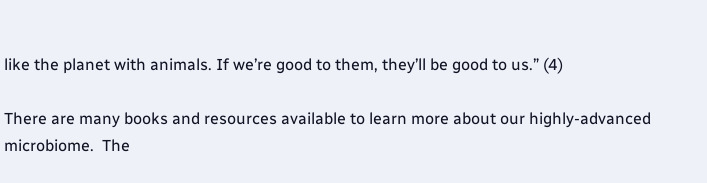like the planet with animals. If we’re good to them, they’ll be good to us.” (4)

There are many books and resources available to learn more about our highly-advanced microbiome.  The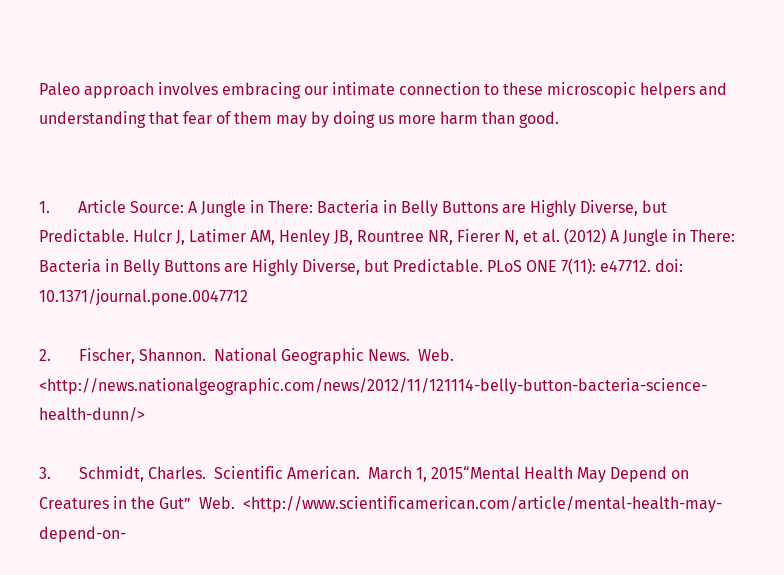Paleo approach involves embracing our intimate connection to these microscopic helpers and understanding that fear of them may by doing us more harm than good.


1.       Article Source: A Jungle in There: Bacteria in Belly Buttons are Highly Diverse, but Predictable. Hulcr J, Latimer AM, Henley JB, Rountree NR, Fierer N, et al. (2012) A Jungle in There: Bacteria in Belly Buttons are Highly Diverse, but Predictable. PLoS ONE 7(11): e47712. doi: 10.1371/journal.pone.0047712

2.       Fischer, Shannon.  National Geographic News.  Web. <http://news.nationalgeographic.com/news/2012/11/121114-belly-button-bacteria-science-health-dunn/>

3.       Schmidt, Charles.  Scientific American.  March 1, 2015“Mental Health May Depend on Creatures in the Gut”  Web.  <http://www.scientificamerican.com/article/mental-health-may-depend-on-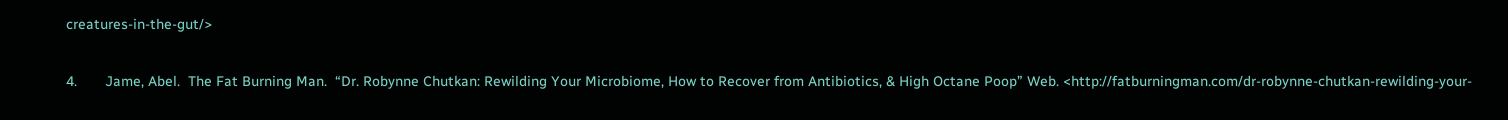creatures-in-the-gut/>

4.       Jame, Abel.  The Fat Burning Man.  “Dr. Robynne Chutkan: Rewilding Your Microbiome, How to Recover from Antibiotics, & High Octane Poop” Web. <http://fatburningman.com/dr-robynne-chutkan-rewilding-your-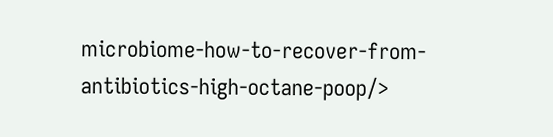microbiome-how-to-recover-from-antibiotics-high-octane-poop/>